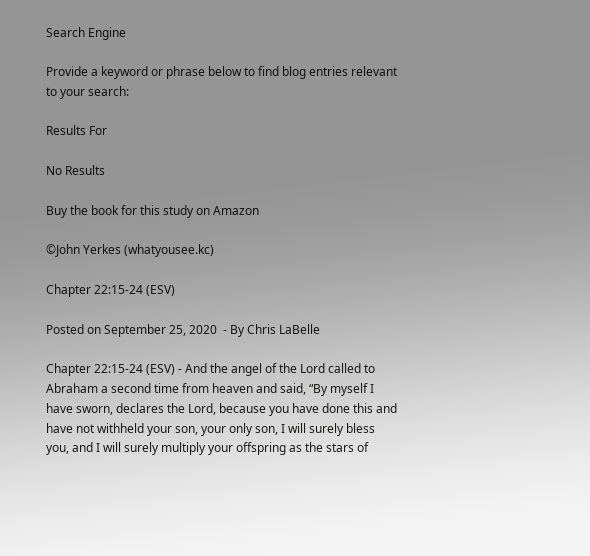Search Engine

Provide a keyword or phrase below to find blog entries relevant to your search:

Results For

No Results

Buy the book for this study on Amazon

©John Yerkes (whatyousee.kc)

Chapter 22:15-24 (ESV)

Posted on September 25, 2020  - By Chris LaBelle

Chapter 22:15-24 (ESV) - And the angel of the Lord called to Abraham a second time from heaven and said, “By myself I have sworn, declares the Lord, because you have done this and have not withheld your son, your only son, I will surely bless you, and I will surely multiply your offspring as the stars of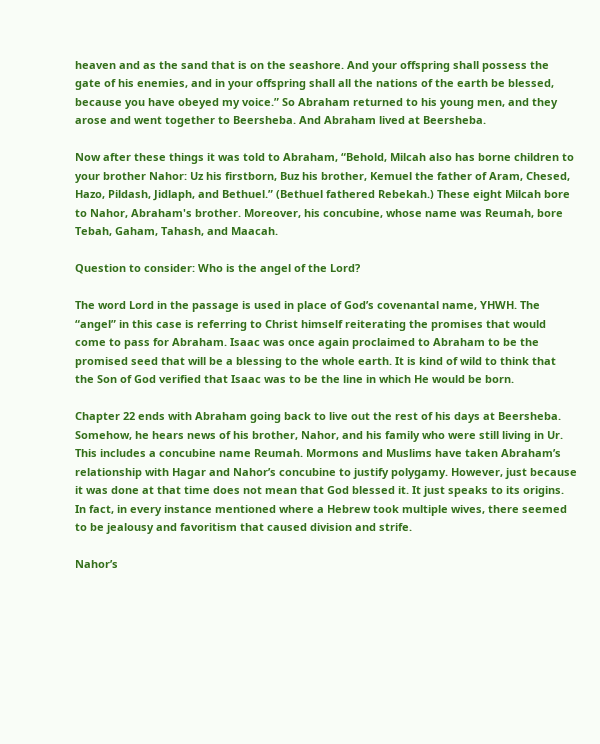heaven and as the sand that is on the seashore. And your offspring shall possess the gate of his enemies, and in your offspring shall all the nations of the earth be blessed, because you have obeyed my voice.” So Abraham returned to his young men, and they arose and went together to Beersheba. And Abraham lived at Beersheba.

Now after these things it was told to Abraham, “Behold, Milcah also has borne children to your brother Nahor: Uz his firstborn, Buz his brother, Kemuel the father of Aram, Chesed, Hazo, Pildash, Jidlaph, and Bethuel.” (Bethuel fathered Rebekah.) These eight Milcah bore to Nahor, Abraham's brother. Moreover, his concubine, whose name was Reumah, bore Tebah, Gaham, Tahash, and Maacah.

Question to consider: Who is the angel of the Lord?

The word Lord in the passage is used in place of God’s covenantal name, YHWH. The “angel” in this case is referring to Christ himself reiterating the promises that would come to pass for Abraham. Isaac was once again proclaimed to Abraham to be the promised seed that will be a blessing to the whole earth. It is kind of wild to think that the Son of God verified that Isaac was to be the line in which He would be born.

Chapter 22 ends with Abraham going back to live out the rest of his days at Beersheba. Somehow, he hears news of his brother, Nahor, and his family who were still living in Ur. This includes a concubine name Reumah. Mormons and Muslims have taken Abraham’s relationship with Hagar and Nahor’s concubine to justify polygamy. However, just because it was done at that time does not mean that God blessed it. It just speaks to its origins. In fact, in every instance mentioned where a Hebrew took multiple wives, there seemed to be jealousy and favoritism that caused division and strife.

Nahor’s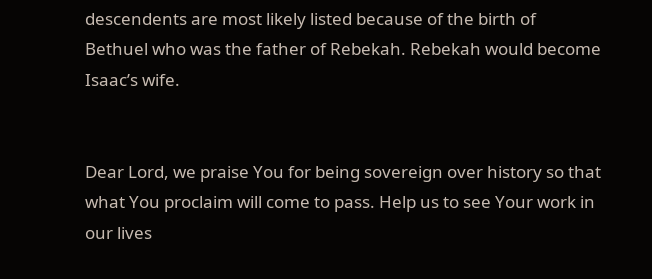descendents are most likely listed because of the birth of Bethuel who was the father of Rebekah. Rebekah would become Isaac’s wife.


Dear Lord, we praise You for being sovereign over history so that what You proclaim will come to pass. Help us to see Your work in our lives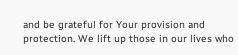and be grateful for Your provision and protection. We lift up those in our lives who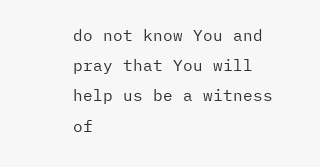do not know You and pray that You will help us be a witness of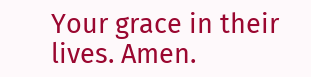Your grace in their lives. Amen.